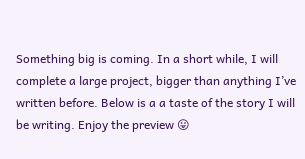Something big is coming. In a short while, I will complete a large project, bigger than anything I’ve written before. Below is a a taste of the story I will be writing. Enjoy the preview 😛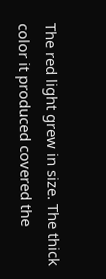The red light grew in size. The thick color it produced covered the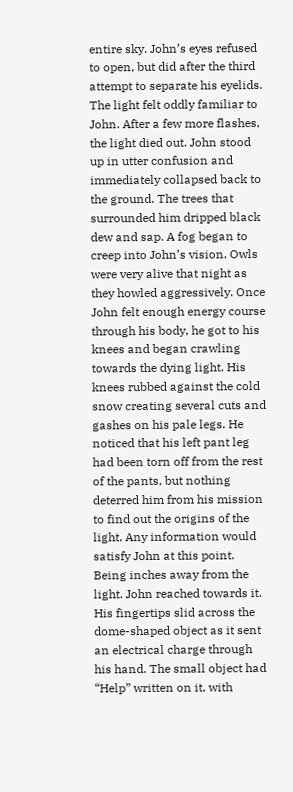entire sky. John’s eyes refused to open, but did after the third attempt to separate his eyelids. The light felt oddly familiar to John. After a few more flashes, the light died out. John stood up in utter confusion and immediately collapsed back to the ground. The trees that surrounded him dripped black dew and sap. A fog began to creep into John’s vision. Owls were very alive that night as they howled aggressively. Once John felt enough energy course through his body, he got to his knees and began crawling towards the dying light. His knees rubbed against the cold snow creating several cuts and gashes on his pale legs. He noticed that his left pant leg had been torn off from the rest of the pants, but nothing deterred him from his mission to find out the origins of the light. Any information would satisfy John at this point. Being inches away from the light. John reached towards it. His fingertips slid across the dome-shaped object as it sent an electrical charge through his hand. The small object had “Help” written on it, with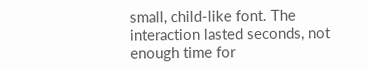small, child-like font. The interaction lasted seconds, not enough time for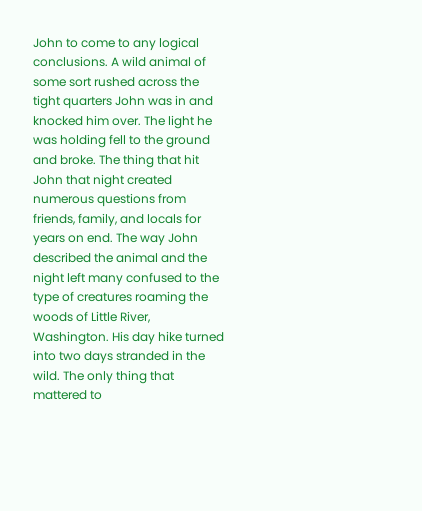John to come to any logical conclusions. A wild animal of some sort rushed across the tight quarters John was in and knocked him over. The light he was holding fell to the ground and broke. The thing that hit John that night created numerous questions from friends, family, and locals for years on end. The way John described the animal and the night left many confused to the type of creatures roaming the woods of Little River, Washington. His day hike turned into two days stranded in the wild. The only thing that mattered to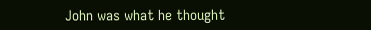John was what he thought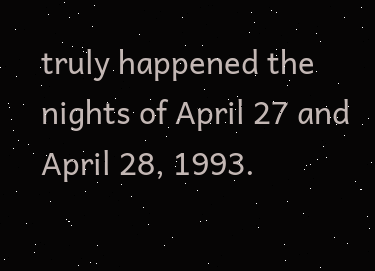truly happened the nights of April 27 and April 28, 1993.